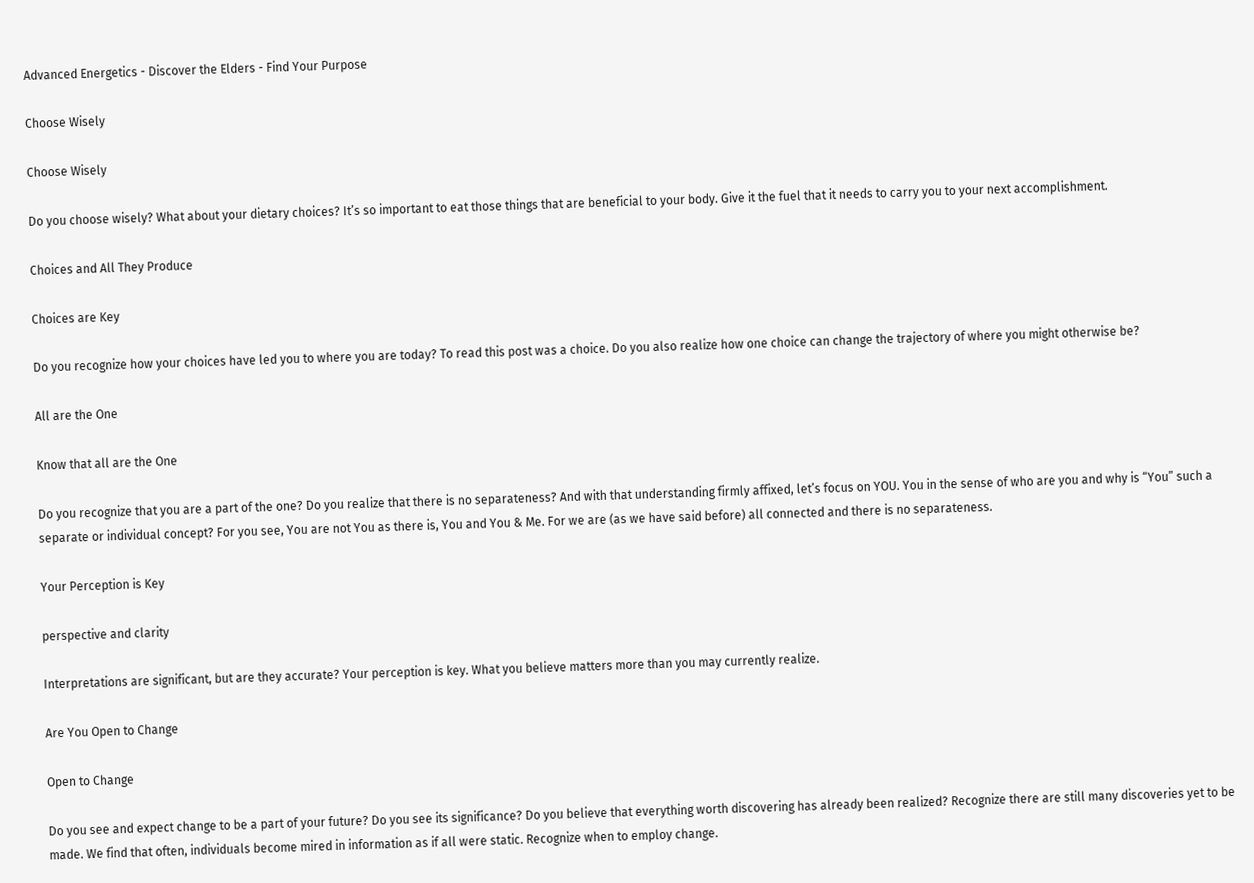Advanced Energetics - Discover the Elders - Find Your Purpose

Choose Wisely

Choose Wisely

Do you choose wisely? What about your dietary choices? It’s so important to eat those things that are beneficial to your body. Give it the fuel that it needs to carry you to your next accomplishment.

Choices and All They Produce

Choices are Key

Do you recognize how your choices have led you to where you are today? To read this post was a choice. Do you also realize how one choice can change the trajectory of where you might otherwise be?

All are the One

Know that all are the One

Do you recognize that you are a part of the one? Do you realize that there is no separateness? And with that understanding firmly affixed, let’s focus on YOU. You in the sense of who are you and why is “You” such a separate or individual concept? For you see, You are not You as there is, You and You & Me. For we are (as we have said before) all connected and there is no separateness.

Your Perception is Key

perspective and clarity

Interpretations are significant, but are they accurate? Your perception is key. What you believe matters more than you may currently realize.

Are You Open to Change

Open to Change

Do you see and expect change to be a part of your future? Do you see its significance? Do you believe that everything worth discovering has already been realized? Recognize there are still many discoveries yet to be made. We find that often, individuals become mired in information as if all were static. Recognize when to employ change.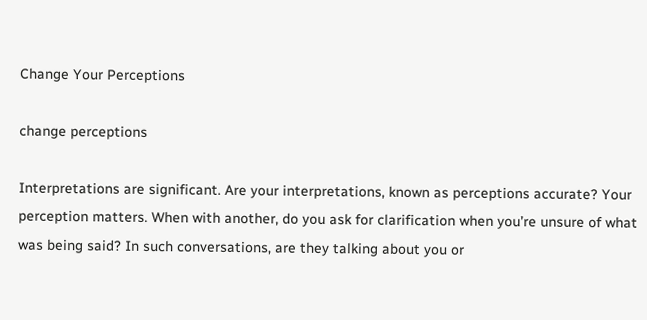Change Your Perceptions

change perceptions

Interpretations are significant. Are your interpretations, known as perceptions accurate? Your perception matters. When with another, do you ask for clarification when you’re unsure of what was being said? In such conversations, are they talking about you or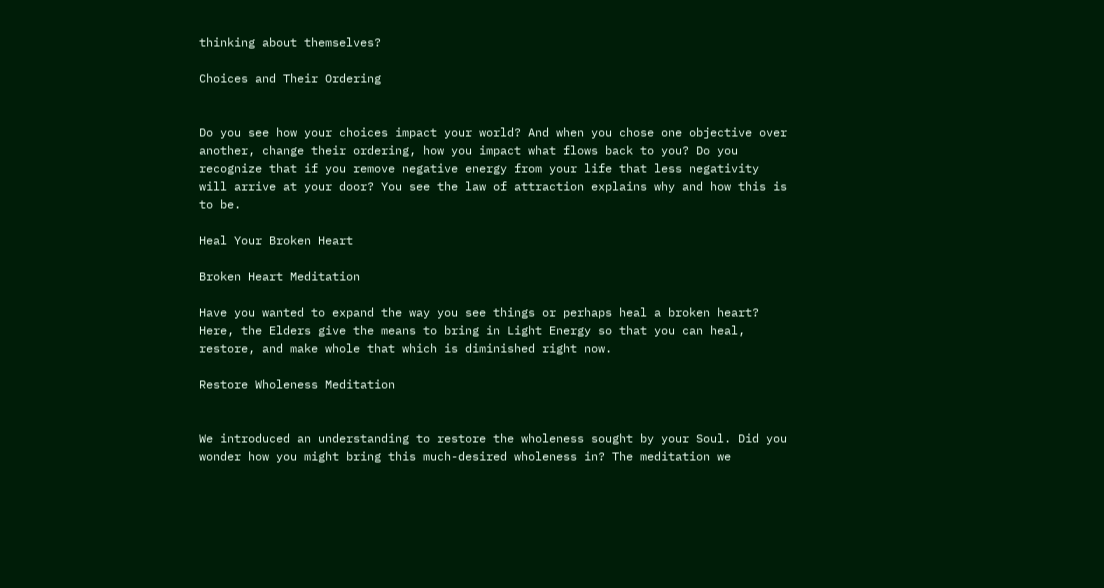thinking about themselves?

Choices and Their Ordering


Do you see how your choices impact your world? And when you chose one objective over another, change their ordering, how you impact what flows back to you? Do you recognize that if you remove negative energy from your life that less negativity will arrive at your door? You see the law of attraction explains why and how this is to be.

Heal Your Broken Heart

Broken Heart Meditation

Have you wanted to expand the way you see things or perhaps heal a broken heart? Here, the Elders give the means to bring in Light Energy so that you can heal, restore, and make whole that which is diminished right now.

Restore Wholeness Meditation


We introduced an understanding to restore the wholeness sought by your Soul. Did you wonder how you might bring this much-desired wholeness in? The meditation we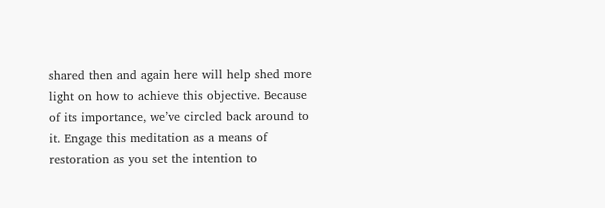shared then and again here will help shed more light on how to achieve this objective. Because of its importance, we’ve circled back around to it. Engage this meditation as a means of restoration as you set the intention to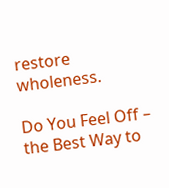restore wholeness.

Do You Feel Off – the Best Way to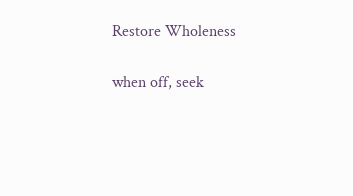Restore Wholeness

when off, seek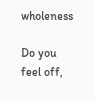wholeness

Do you feel off,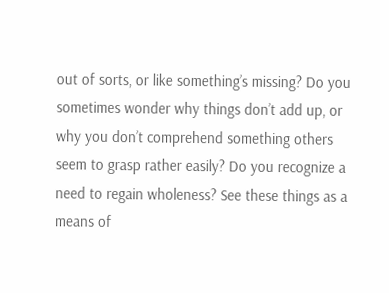out of sorts, or like something’s missing? Do you sometimes wonder why things don’t add up, or why you don’t comprehend something others seem to grasp rather easily? Do you recognize a need to regain wholeness? See these things as a means of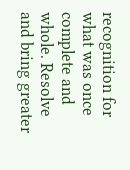recognition for what was once complete and whole. Resolve and bring greater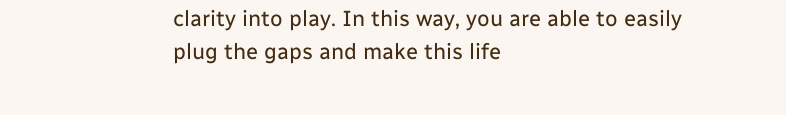clarity into play. In this way, you are able to easily plug the gaps and make this life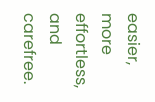easier, more effortless, and carefree.